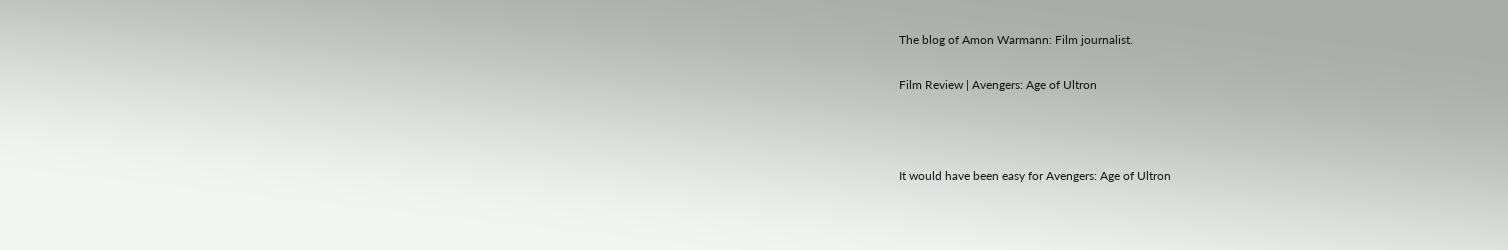The blog of Amon Warmann: Film journalist.

Film Review | Avengers: Age of Ultron



It would have been easy for Avengers: Age of Ultron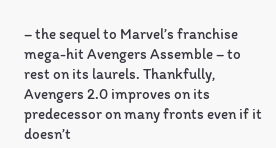– the sequel to Marvel’s franchise mega-hit Avengers Assemble – to rest on its laurels. Thankfully, Avengers 2.0 improves on its predecessor on many fronts even if it doesn’t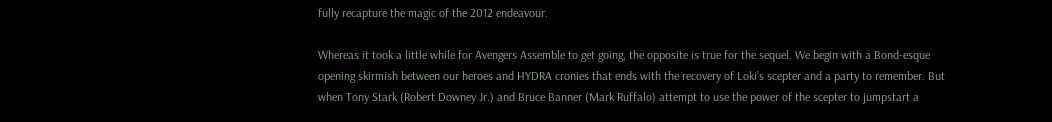fully recapture the magic of the 2012 endeavour.

Whereas it took a little while for Avengers Assemble to get going, the opposite is true for the sequel. We begin with a Bond-esque opening skirmish between our heroes and HYDRA cronies that ends with the recovery of Loki’s scepter and a party to remember. But when Tony Stark (Robert Downey Jr.) and Bruce Banner (Mark Ruffalo) attempt to use the power of the scepter to jumpstart a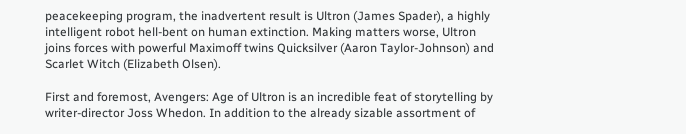peacekeeping program, the inadvertent result is Ultron (James Spader), a highly intelligent robot hell-bent on human extinction. Making matters worse, Ultron joins forces with powerful Maximoff twins Quicksilver (Aaron Taylor-Johnson) and Scarlet Witch (Elizabeth Olsen).

First and foremost, Avengers: Age of Ultron is an incredible feat of storytelling by writer-director Joss Whedon. In addition to the already sizable assortment of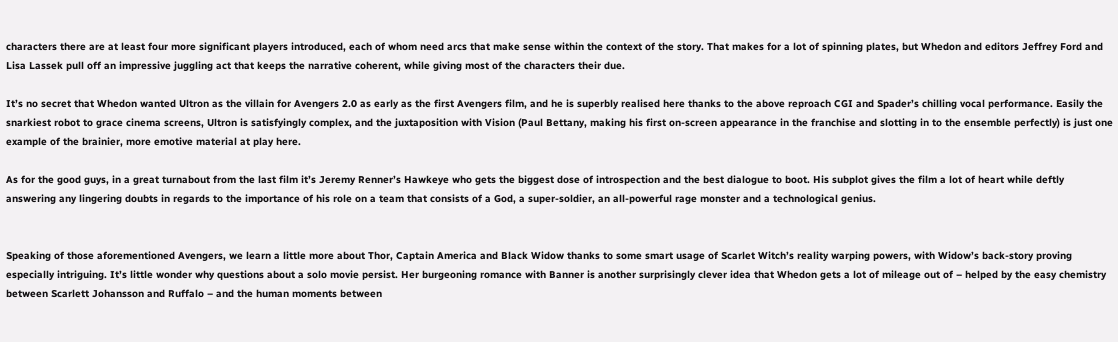characters there are at least four more significant players introduced, each of whom need arcs that make sense within the context of the story. That makes for a lot of spinning plates, but Whedon and editors Jeffrey Ford and Lisa Lassek pull off an impressive juggling act that keeps the narrative coherent, while giving most of the characters their due.

It’s no secret that Whedon wanted Ultron as the villain for Avengers 2.0 as early as the first Avengers film, and he is superbly realised here thanks to the above reproach CGI and Spader’s chilling vocal performance. Easily the snarkiest robot to grace cinema screens, Ultron is satisfyingly complex, and the juxtaposition with Vision (Paul Bettany, making his first on-screen appearance in the franchise and slotting in to the ensemble perfectly) is just one example of the brainier, more emotive material at play here.

As for the good guys, in a great turnabout from the last film it’s Jeremy Renner’s Hawkeye who gets the biggest dose of introspection and the best dialogue to boot. His subplot gives the film a lot of heart while deftly answering any lingering doubts in regards to the importance of his role on a team that consists of a God, a super-soldier, an all-powerful rage monster and a technological genius.


Speaking of those aforementioned Avengers, we learn a little more about Thor, Captain America and Black Widow thanks to some smart usage of Scarlet Witch’s reality warping powers, with Widow’s back-story proving especially intriguing. It’s little wonder why questions about a solo movie persist. Her burgeoning romance with Banner is another surprisingly clever idea that Whedon gets a lot of mileage out of – helped by the easy chemistry between Scarlett Johansson and Ruffalo – and the human moments between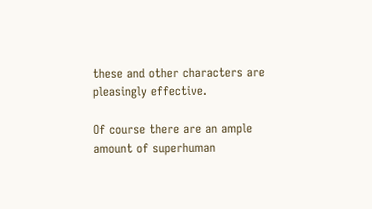these and other characters are pleasingly effective.

Of course there are an ample amount of superhuman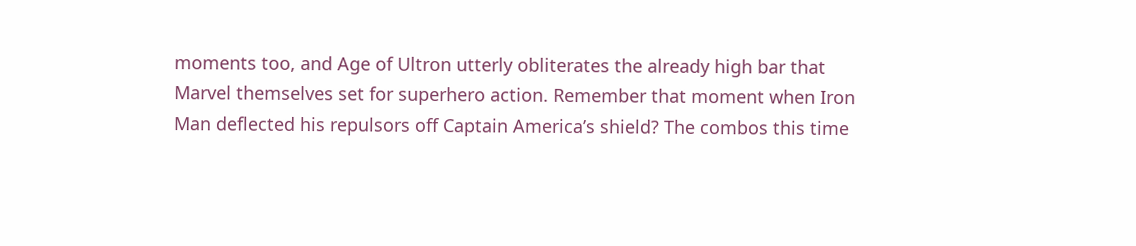moments too, and Age of Ultron utterly obliterates the already high bar that Marvel themselves set for superhero action. Remember that moment when Iron Man deflected his repulsors off Captain America’s shield? The combos this time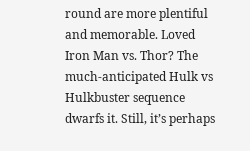round are more plentiful and memorable. Loved Iron Man vs. Thor? The much-anticipated Hulk vs Hulkbuster sequence dwarfs it. Still, it’s perhaps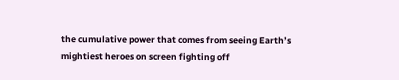the cumulative power that comes from seeing Earth’s mightiest heroes on screen fighting off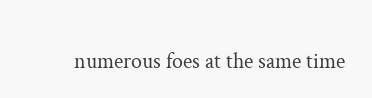numerous foes at the same time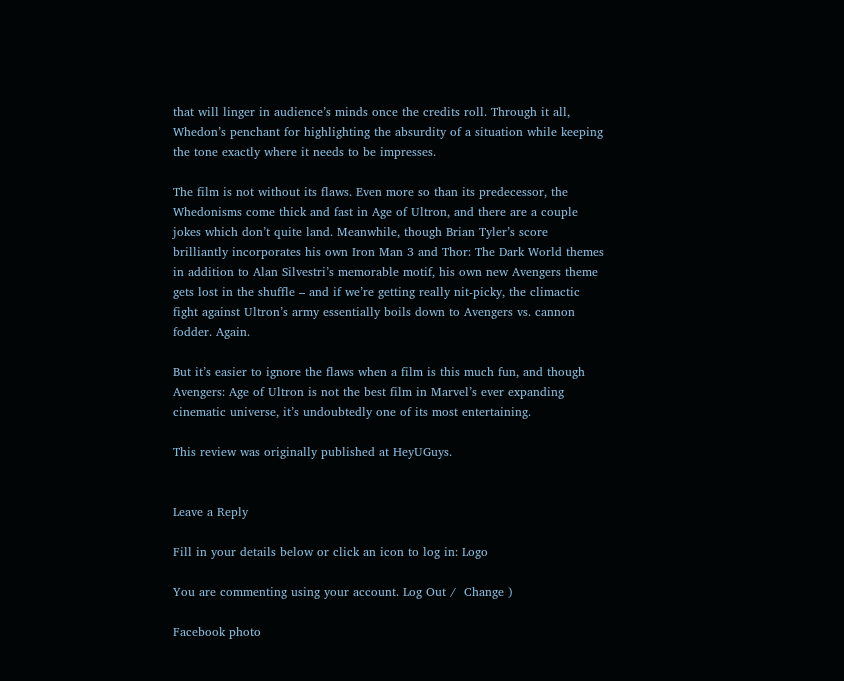that will linger in audience’s minds once the credits roll. Through it all, Whedon’s penchant for highlighting the absurdity of a situation while keeping the tone exactly where it needs to be impresses.

The film is not without its flaws. Even more so than its predecessor, the Whedonisms come thick and fast in Age of Ultron, and there are a couple jokes which don’t quite land. Meanwhile, though Brian Tyler’s score brilliantly incorporates his own Iron Man 3 and Thor: The Dark World themes in addition to Alan Silvestri’s memorable motif, his own new Avengers theme gets lost in the shuffle – and if we’re getting really nit-picky, the climactic fight against Ultron’s army essentially boils down to Avengers vs. cannon fodder. Again.

But it’s easier to ignore the flaws when a film is this much fun, and though Avengers: Age of Ultron is not the best film in Marvel’s ever expanding cinematic universe, it’s undoubtedly one of its most entertaining.

This review was originally published at HeyUGuys.


Leave a Reply

Fill in your details below or click an icon to log in: Logo

You are commenting using your account. Log Out /  Change )

Facebook photo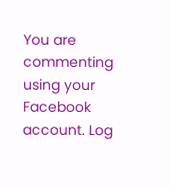You are commenting using your Facebook account. Log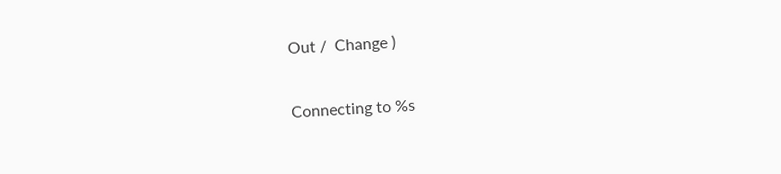Out /  Change )

Connecting to %s